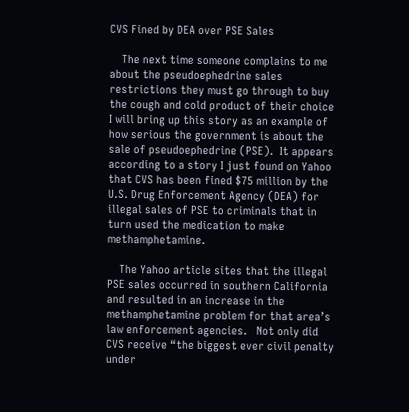CVS Fined by DEA over PSE Sales

    The next time someone complains to me about the pseudoephedrine sales restrictions they must go through to buy the cough and cold product of their choice I will bring up this story as an example of how serious the government is about the sale of pseudoephedrine (PSE).  It appears according to a story I just found on Yahoo that CVS has been fined $75 million by the U.S. Drug Enforcement Agency (DEA) for illegal sales of PSE to criminals that in turn used the medication to make methamphetamine.

    The Yahoo article sites that the illegal PSE sales occurred in southern California and resulted in an increase in the methamphetamine problem for that area’s law enforcement agencies.   Not only did CVS receive “the biggest ever civil penalty under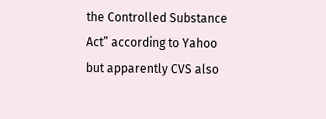the Controlled Substance Act” according to Yahoo but apparently CVS also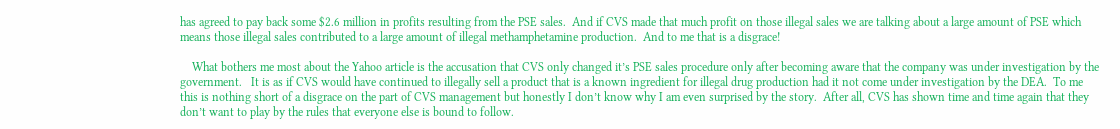has agreed to pay back some $2.6 million in profits resulting from the PSE sales.  And if CVS made that much profit on those illegal sales we are talking about a large amount of PSE which means those illegal sales contributed to a large amount of illegal methamphetamine production.  And to me that is a disgrace!

    What bothers me most about the Yahoo article is the accusation that CVS only changed it’s PSE sales procedure only after becoming aware that the company was under investigation by the government.   It is as if CVS would have continued to illegally sell a product that is a known ingredient for illegal drug production had it not come under investigation by the DEA.  To me this is nothing short of a disgrace on the part of CVS management but honestly I don’t know why I am even surprised by the story.  After all, CVS has shown time and time again that they don’t want to play by the rules that everyone else is bound to follow.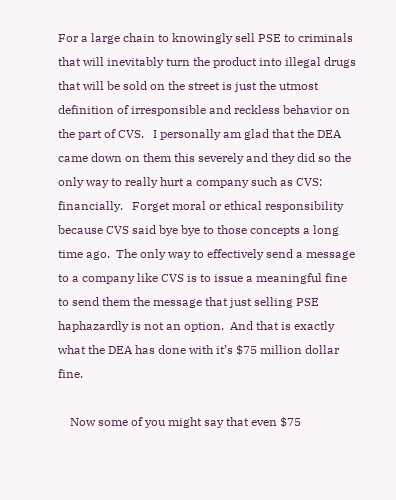For a large chain to knowingly sell PSE to criminals that will inevitably turn the product into illegal drugs that will be sold on the street is just the utmost definition of irresponsible and reckless behavior on the part of CVS.   I personally am glad that the DEA came down on them this severely and they did so the only way to really hurt a company such as CVS: financially.   Forget moral or ethical responsibility because CVS said bye bye to those concepts a long time ago.  The only way to effectively send a message to a company like CVS is to issue a meaningful fine to send them the message that just selling PSE haphazardly is not an option.  And that is exactly what the DEA has done with it’s $75 million dollar fine.

    Now some of you might say that even $75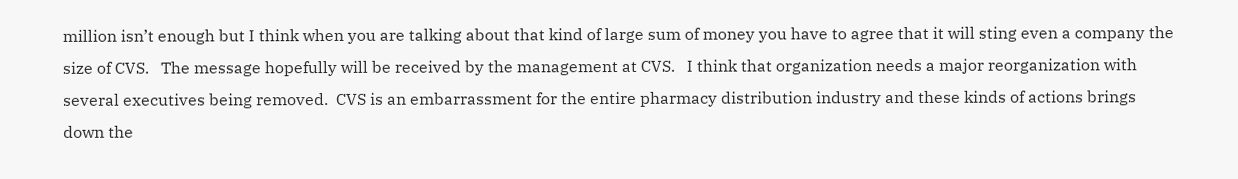million isn’t enough but I think when you are talking about that kind of large sum of money you have to agree that it will sting even a company the size of CVS.   The message hopefully will be received by the management at CVS.   I think that organization needs a major reorganization with several executives being removed.  CVS is an embarrassment for the entire pharmacy distribution industry and these kinds of actions brings down the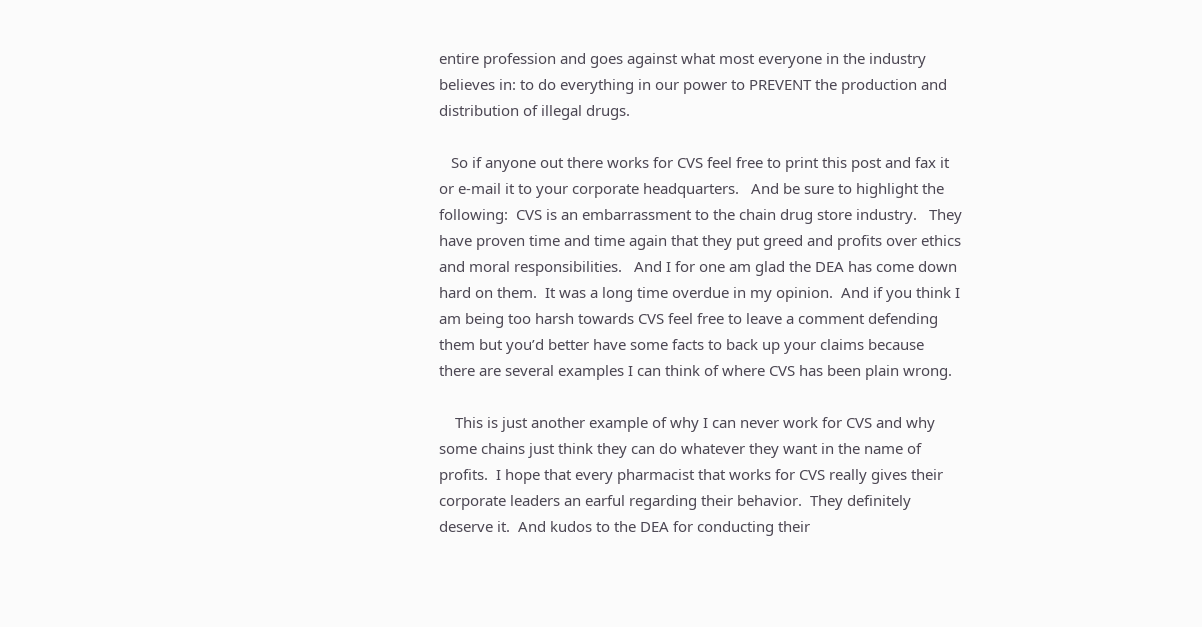entire profession and goes against what most everyone in the industry believes in: to do everything in our power to PREVENT the production and distribution of illegal drugs.

   So if anyone out there works for CVS feel free to print this post and fax it or e-mail it to your corporate headquarters.   And be sure to highlight the following:  CVS is an embarrassment to the chain drug store industry.   They have proven time and time again that they put greed and profits over ethics and moral responsibilities.   And I for one am glad the DEA has come down hard on them.  It was a long time overdue in my opinion.  And if you think I am being too harsh towards CVS feel free to leave a comment defending them but you’d better have some facts to back up your claims because there are several examples I can think of where CVS has been plain wrong.

    This is just another example of why I can never work for CVS and why some chains just think they can do whatever they want in the name of profits.  I hope that every pharmacist that works for CVS really gives their corporate leaders an earful regarding their behavior.  They definitely deserve it.  And kudos to the DEA for conducting their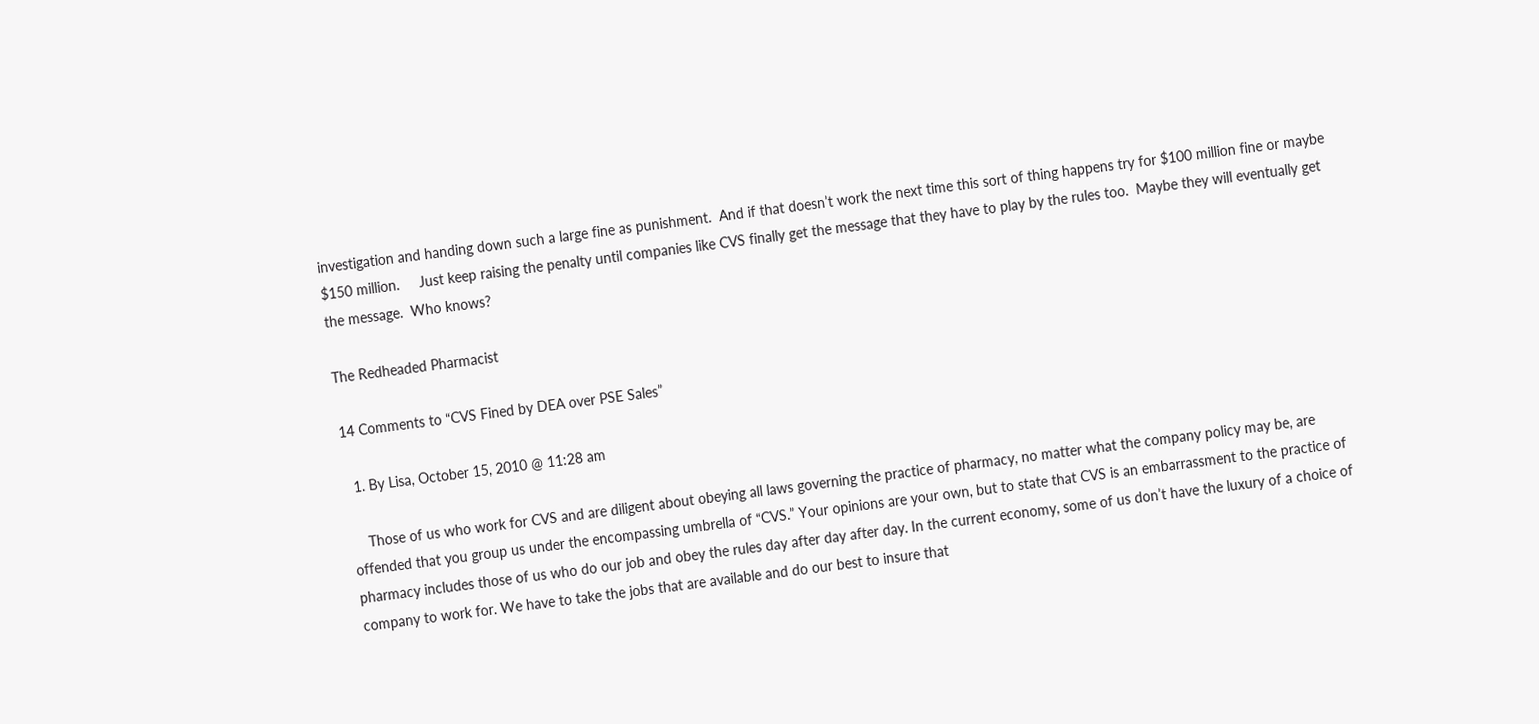investigation and handing down such a large fine as punishment.  And if that doesn’t work the next time this sort of thing happens try for $100 million fine or maybe $150 million.     Just keep raising the penalty until companies like CVS finally get the message that they have to play by the rules too.  Maybe they will eventually get the message.  Who knows?

The Redheaded Pharmacist

14 Comments to “CVS Fined by DEA over PSE Sales”

  1. By Lisa, October 15, 2010 @ 11:28 am

    Those of us who work for CVS and are diligent about obeying all laws governing the practice of pharmacy, no matter what the company policy may be, are offended that you group us under the encompassing umbrella of “CVS.” Your opinions are your own, but to state that CVS is an embarrassment to the practice of pharmacy includes those of us who do our job and obey the rules day after day after day. In the current economy, some of us don’t have the luxury of a choice of company to work for. We have to take the jobs that are available and do our best to insure that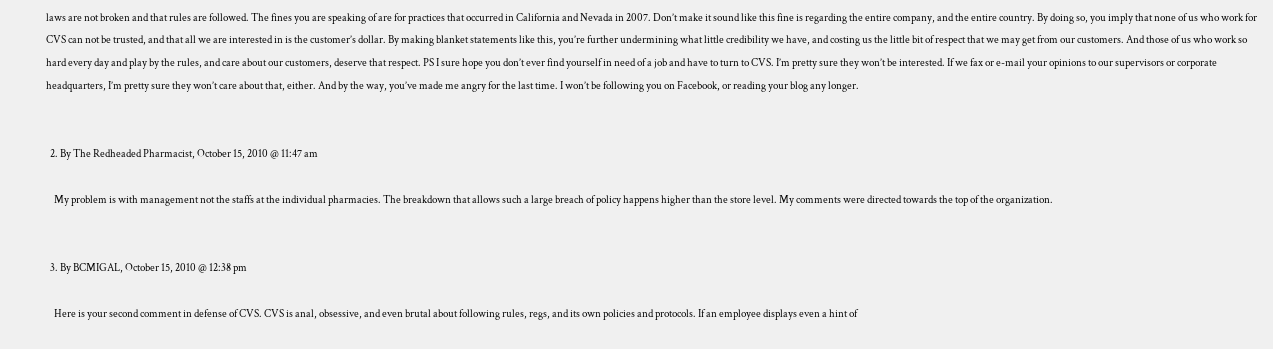laws are not broken and that rules are followed. The fines you are speaking of are for practices that occurred in California and Nevada in 2007. Don’t make it sound like this fine is regarding the entire company, and the entire country. By doing so, you imply that none of us who work for CVS can not be trusted, and that all we are interested in is the customer’s dollar. By making blanket statements like this, you’re further undermining what little credibility we have, and costing us the little bit of respect that we may get from our customers. And those of us who work so hard every day and play by the rules, and care about our customers, deserve that respect. PS I sure hope you don’t ever find yourself in need of a job and have to turn to CVS. I’m pretty sure they won’t be interested. If we fax or e-mail your opinions to our supervisors or corporate headquarters, I’m pretty sure they won’t care about that, either. And by the way, you’ve made me angry for the last time. I won’t be following you on Facebook, or reading your blog any longer.


  2. By The Redheaded Pharmacist, October 15, 2010 @ 11:47 am

    My problem is with management not the staffs at the individual pharmacies. The breakdown that allows such a large breach of policy happens higher than the store level. My comments were directed towards the top of the organization.


  3. By BCMIGAL, October 15, 2010 @ 12:38 pm

    Here is your second comment in defense of CVS. CVS is anal, obsessive, and even brutal about following rules, regs, and its own policies and protocols. If an employee displays even a hint of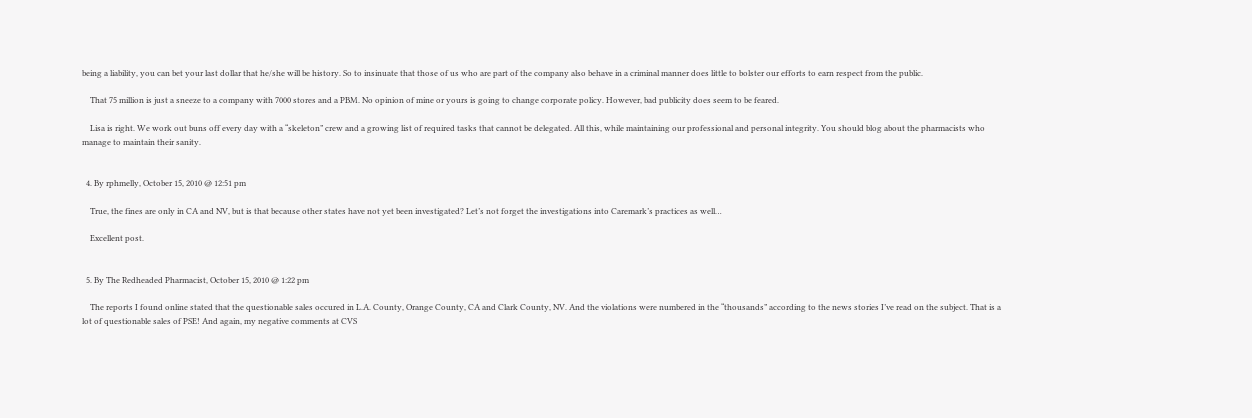being a liability, you can bet your last dollar that he/she will be history. So to insinuate that those of us who are part of the company also behave in a criminal manner does little to bolster our efforts to earn respect from the public.

    That 75 million is just a sneeze to a company with 7000 stores and a PBM. No opinion of mine or yours is going to change corporate policy. However, bad publicity does seem to be feared.

    Lisa is right. We work out buns off every day with a “skeleton” crew and a growing list of required tasks that cannot be delegated. All this, while maintaining our professional and personal integrity. You should blog about the pharmacists who manage to maintain their sanity.


  4. By rphmelly, October 15, 2010 @ 12:51 pm

    True, the fines are only in CA and NV, but is that because other states have not yet been investigated? Let’s not forget the investigations into Caremark’s practices as well…

    Excellent post.


  5. By The Redheaded Pharmacist, October 15, 2010 @ 1:22 pm

    The reports I found online stated that the questionable sales occured in L.A. County, Orange County, CA and Clark County, NV. And the violations were numbered in the “thousands” according to the news stories I’ve read on the subject. That is a lot of questionable sales of PSE! And again, my negative comments at CVS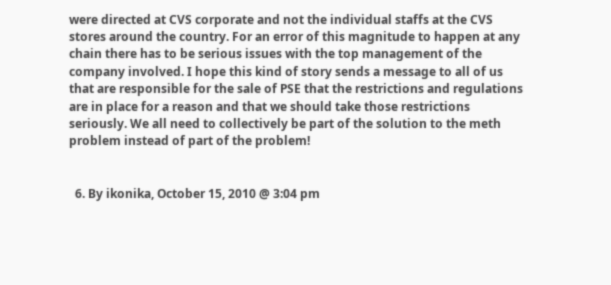were directed at CVS corporate and not the individual staffs at the CVS stores around the country. For an error of this magnitude to happen at any chain there has to be serious issues with the top management of the company involved. I hope this kind of story sends a message to all of us that are responsible for the sale of PSE that the restrictions and regulations are in place for a reason and that we should take those restrictions seriously. We all need to collectively be part of the solution to the meth problem instead of part of the problem!


  6. By ikonika, October 15, 2010 @ 3:04 pm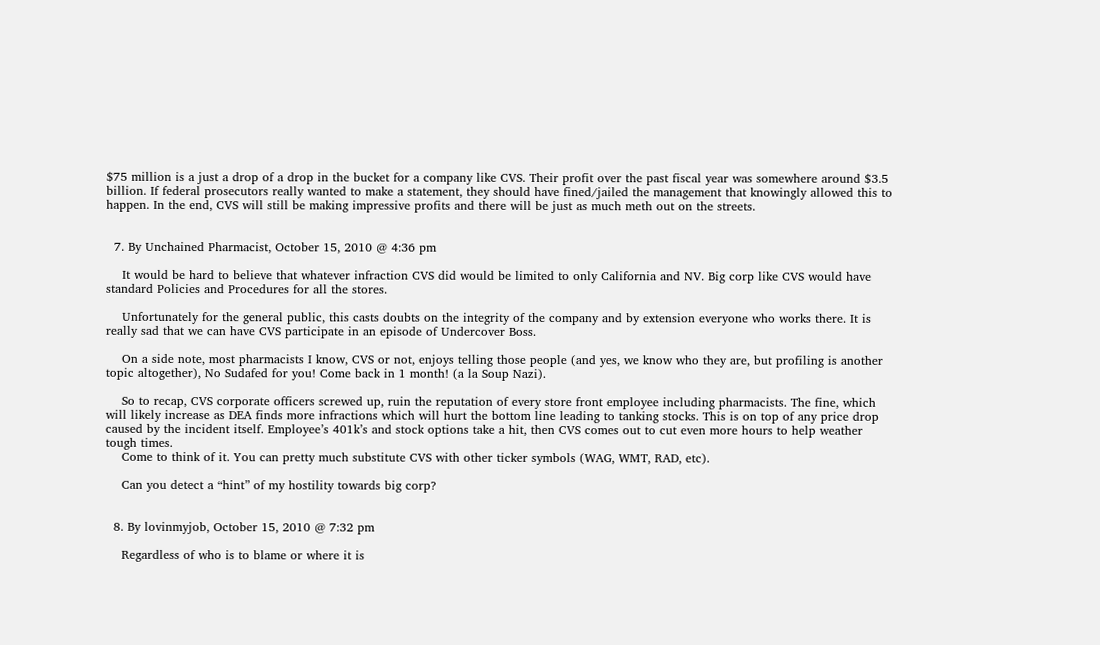$75 million is a just a drop of a drop in the bucket for a company like CVS. Their profit over the past fiscal year was somewhere around $3.5 billion. If federal prosecutors really wanted to make a statement, they should have fined/jailed the management that knowingly allowed this to happen. In the end, CVS will still be making impressive profits and there will be just as much meth out on the streets.


  7. By Unchained Pharmacist, October 15, 2010 @ 4:36 pm

    It would be hard to believe that whatever infraction CVS did would be limited to only California and NV. Big corp like CVS would have standard Policies and Procedures for all the stores.

    Unfortunately for the general public, this casts doubts on the integrity of the company and by extension everyone who works there. It is really sad that we can have CVS participate in an episode of Undercover Boss.

    On a side note, most pharmacists I know, CVS or not, enjoys telling those people (and yes, we know who they are, but profiling is another topic altogether), No Sudafed for you! Come back in 1 month! (a la Soup Nazi).

    So to recap, CVS corporate officers screwed up, ruin the reputation of every store front employee including pharmacists. The fine, which will likely increase as DEA finds more infractions which will hurt the bottom line leading to tanking stocks. This is on top of any price drop caused by the incident itself. Employee’s 401k’s and stock options take a hit, then CVS comes out to cut even more hours to help weather tough times.
    Come to think of it. You can pretty much substitute CVS with other ticker symbols (WAG, WMT, RAD, etc).

    Can you detect a “hint” of my hostility towards big corp?


  8. By lovinmyjob, October 15, 2010 @ 7:32 pm

    Regardless of who is to blame or where it is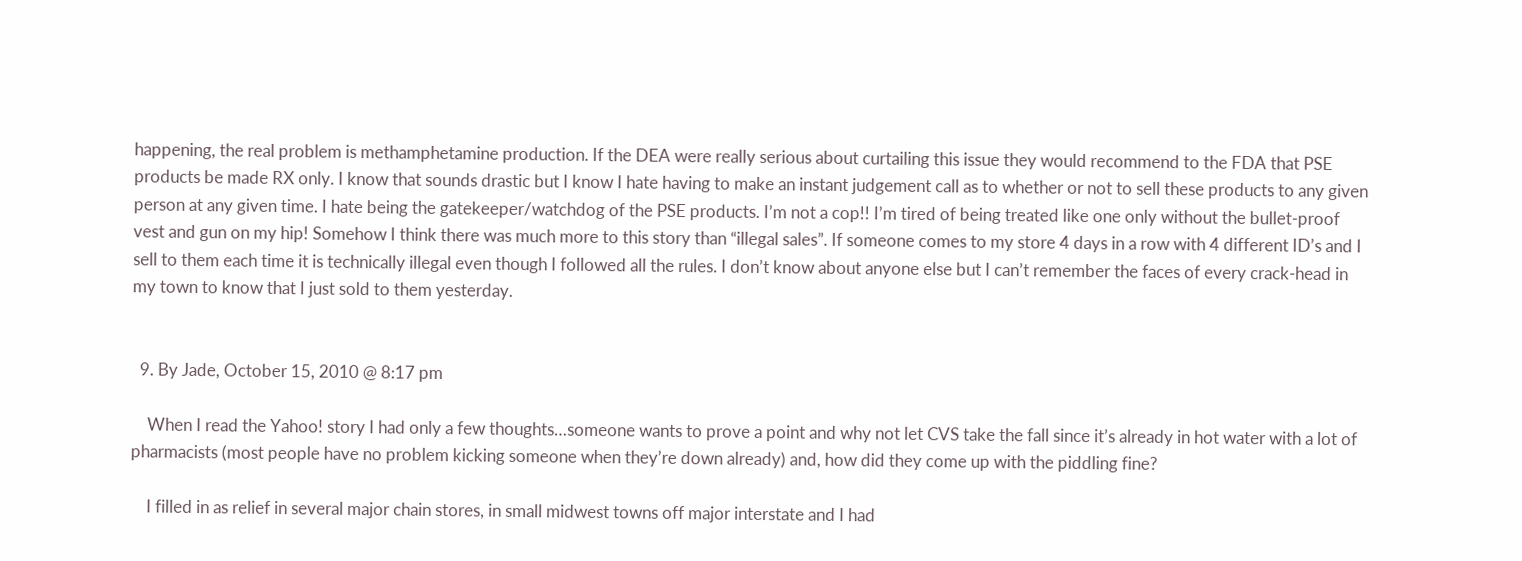happening, the real problem is methamphetamine production. If the DEA were really serious about curtailing this issue they would recommend to the FDA that PSE products be made RX only. I know that sounds drastic but I know I hate having to make an instant judgement call as to whether or not to sell these products to any given person at any given time. I hate being the gatekeeper/watchdog of the PSE products. I’m not a cop!! I’m tired of being treated like one only without the bullet-proof vest and gun on my hip! Somehow I think there was much more to this story than “illegal sales”. If someone comes to my store 4 days in a row with 4 different ID’s and I sell to them each time it is technically illegal even though I followed all the rules. I don’t know about anyone else but I can’t remember the faces of every crack-head in my town to know that I just sold to them yesterday.


  9. By Jade, October 15, 2010 @ 8:17 pm

    When I read the Yahoo! story I had only a few thoughts…someone wants to prove a point and why not let CVS take the fall since it’s already in hot water with a lot of pharmacists (most people have no problem kicking someone when they’re down already) and, how did they come up with the piddling fine?

    I filled in as relief in several major chain stores, in small midwest towns off major interstate and I had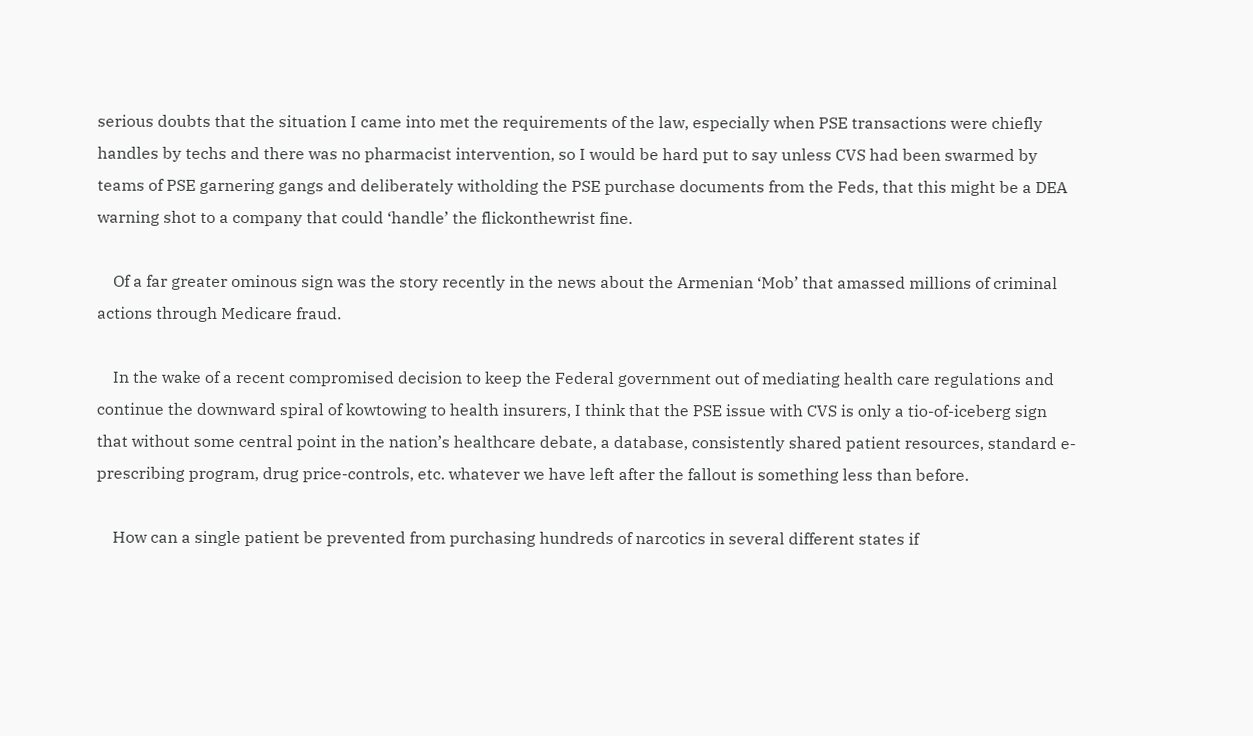serious doubts that the situation I came into met the requirements of the law, especially when PSE transactions were chiefly handles by techs and there was no pharmacist intervention, so I would be hard put to say unless CVS had been swarmed by teams of PSE garnering gangs and deliberately witholding the PSE purchase documents from the Feds, that this might be a DEA warning shot to a company that could ‘handle’ the flickonthewrist fine.

    Of a far greater ominous sign was the story recently in the news about the Armenian ‘Mob’ that amassed millions of criminal actions through Medicare fraud.

    In the wake of a recent compromised decision to keep the Federal government out of mediating health care regulations and continue the downward spiral of kowtowing to health insurers, I think that the PSE issue with CVS is only a tio-of-iceberg sign that without some central point in the nation’s healthcare debate, a database, consistently shared patient resources, standard e-prescribing program, drug price-controls, etc. whatever we have left after the fallout is something less than before.

    How can a single patient be prevented from purchasing hundreds of narcotics in several different states if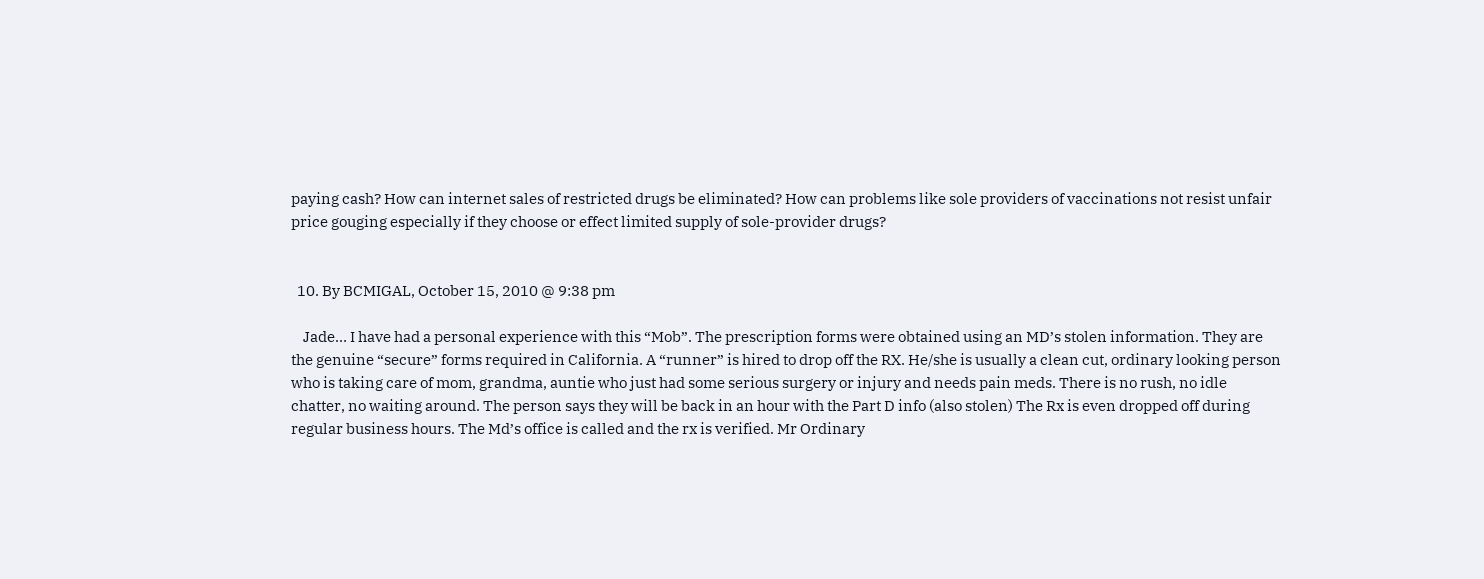paying cash? How can internet sales of restricted drugs be eliminated? How can problems like sole providers of vaccinations not resist unfair price gouging especially if they choose or effect limited supply of sole-provider drugs?


  10. By BCMIGAL, October 15, 2010 @ 9:38 pm

    Jade… I have had a personal experience with this “Mob”. The prescription forms were obtained using an MD’s stolen information. They are the genuine “secure” forms required in California. A “runner” is hired to drop off the RX. He/she is usually a clean cut, ordinary looking person who is taking care of mom, grandma, auntie who just had some serious surgery or injury and needs pain meds. There is no rush, no idle chatter, no waiting around. The person says they will be back in an hour with the Part D info (also stolen) The Rx is even dropped off during regular business hours. The Md’s office is called and the rx is verified. Mr Ordinary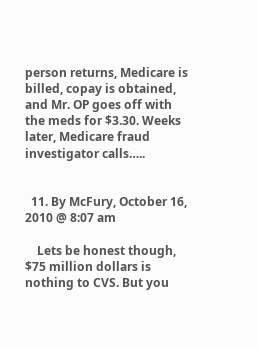person returns, Medicare is billed, copay is obtained, and Mr. OP goes off with the meds for $3.30. Weeks later, Medicare fraud investigator calls…..


  11. By McFury, October 16, 2010 @ 8:07 am

    Lets be honest though, $75 million dollars is nothing to CVS. But you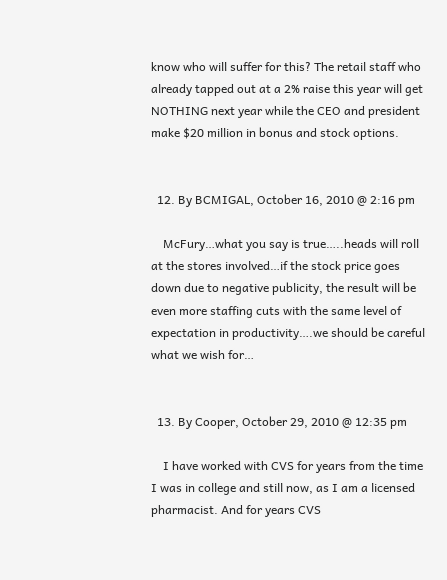know who will suffer for this? The retail staff who already tapped out at a 2% raise this year will get NOTHING next year while the CEO and president make $20 million in bonus and stock options.


  12. By BCMIGAL, October 16, 2010 @ 2:16 pm

    McFury…what you say is true…..heads will roll at the stores involved…if the stock price goes down due to negative publicity, the result will be even more staffing cuts with the same level of expectation in productivity….we should be careful what we wish for…


  13. By Cooper, October 29, 2010 @ 12:35 pm

    I have worked with CVS for years from the time I was in college and still now, as I am a licensed pharmacist. And for years CVS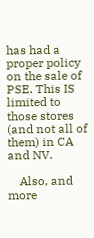has had a proper policy on the sale of PSE. This IS limited to those stores (and not all of them) in CA and NV.

    Also, and more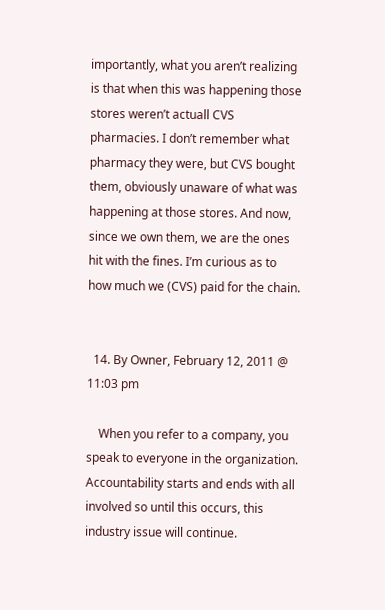importantly, what you aren’t realizing is that when this was happening those stores weren’t actuall CVS pharmacies. I don’t remember what pharmacy they were, but CVS bought them, obviously unaware of what was happening at those stores. And now, since we own them, we are the ones hit with the fines. I’m curious as to how much we (CVS) paid for the chain.


  14. By Owner, February 12, 2011 @ 11:03 pm

    When you refer to a company, you speak to everyone in the organization. Accountability starts and ends with all involved so until this occurs, this industry issue will continue.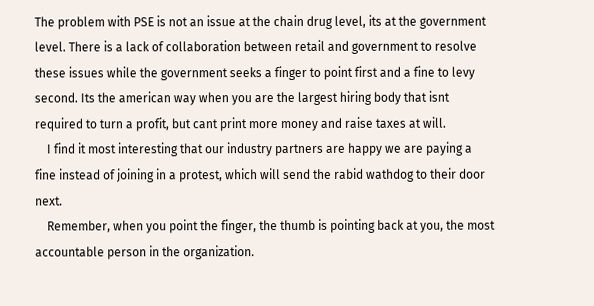The problem with PSE is not an issue at the chain drug level, its at the government level. There is a lack of collaboration between retail and government to resolve these issues while the government seeks a finger to point first and a fine to levy second. Its the american way when you are the largest hiring body that isnt required to turn a profit, but cant print more money and raise taxes at will.
    I find it most interesting that our industry partners are happy we are paying a fine instead of joining in a protest, which will send the rabid wathdog to their door next.
    Remember, when you point the finger, the thumb is pointing back at you, the most accountable person in the organization.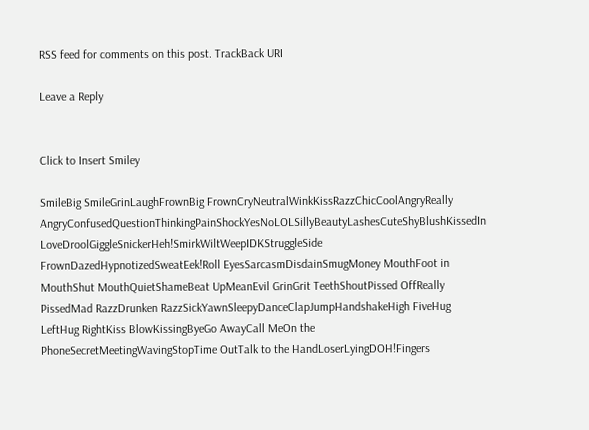RSS feed for comments on this post. TrackBack URI

Leave a Reply


Click to Insert Smiley

SmileBig SmileGrinLaughFrownBig FrownCryNeutralWinkKissRazzChicCoolAngryReally AngryConfusedQuestionThinkingPainShockYesNoLOLSillyBeautyLashesCuteShyBlushKissedIn LoveDroolGiggleSnickerHeh!SmirkWiltWeepIDKStruggleSide FrownDazedHypnotizedSweatEek!Roll EyesSarcasmDisdainSmugMoney MouthFoot in MouthShut MouthQuietShameBeat UpMeanEvil GrinGrit TeethShoutPissed OffReally PissedMad RazzDrunken RazzSickYawnSleepyDanceClapJumpHandshakeHigh FiveHug LeftHug RightKiss BlowKissingByeGo AwayCall MeOn the PhoneSecretMeetingWavingStopTime OutTalk to the HandLoserLyingDOH!Fingers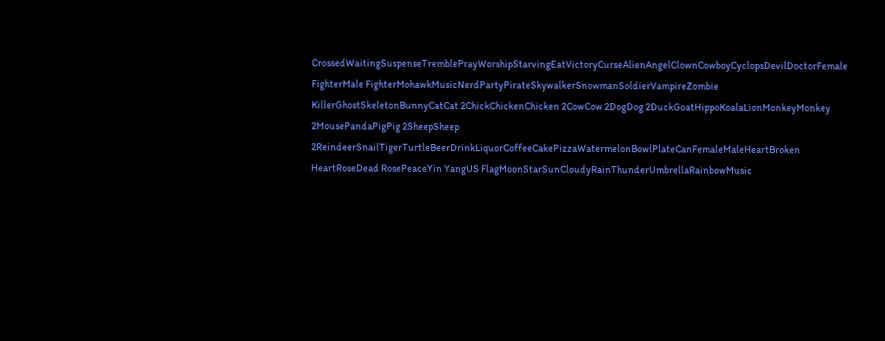CrossedWaitingSuspenseTremblePrayWorshipStarvingEatVictoryCurseAlienAngelClownCowboyCyclopsDevilDoctorFemale FighterMale FighterMohawkMusicNerdPartyPirateSkywalkerSnowmanSoldierVampireZombie KillerGhostSkeletonBunnyCatCat 2ChickChickenChicken 2CowCow 2DogDog 2DuckGoatHippoKoalaLionMonkeyMonkey 2MousePandaPigPig 2SheepSheep 2ReindeerSnailTigerTurtleBeerDrinkLiquorCoffeeCakePizzaWatermelonBowlPlateCanFemaleMaleHeartBroken HeartRoseDead RosePeaceYin YangUS FlagMoonStarSunCloudyRainThunderUmbrellaRainbowMusic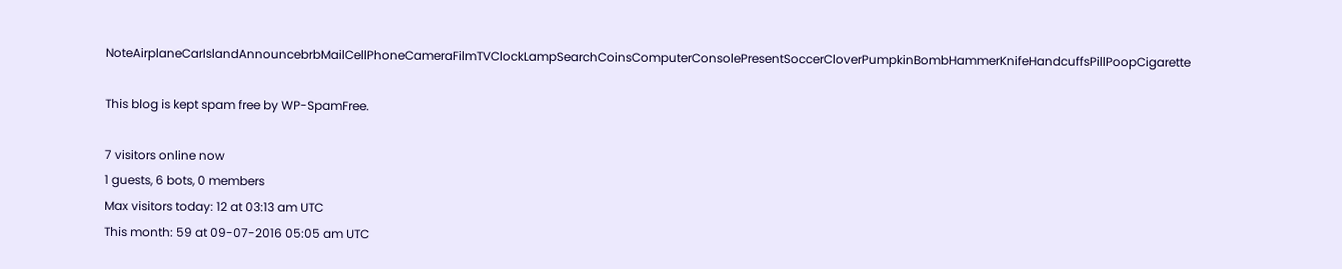NoteAirplaneCarIslandAnnouncebrbMailCellPhoneCameraFilmTVClockLampSearchCoinsComputerConsolePresentSoccerCloverPumpkinBombHammerKnifeHandcuffsPillPoopCigarette

This blog is kept spam free by WP-SpamFree.

7 visitors online now
1 guests, 6 bots, 0 members
Max visitors today: 12 at 03:13 am UTC
This month: 59 at 09-07-2016 05:05 am UTC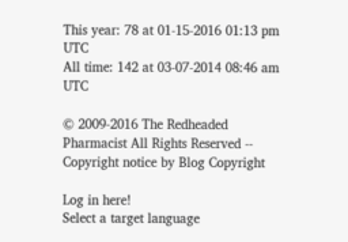This year: 78 at 01-15-2016 01:13 pm UTC
All time: 142 at 03-07-2014 08:46 am UTC

© 2009-2016 The Redheaded Pharmacist All Rights Reserved -- Copyright notice by Blog Copyright

Log in here!
Select a target language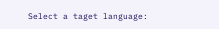Select a taget language: